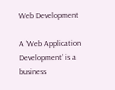Web Development

A ‘Web Application Development’ is a business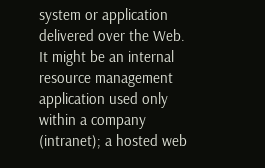system or application delivered over the Web. It might be an internal resource management application used only within a company (intranet); a hosted web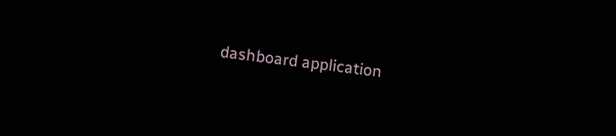dashboard application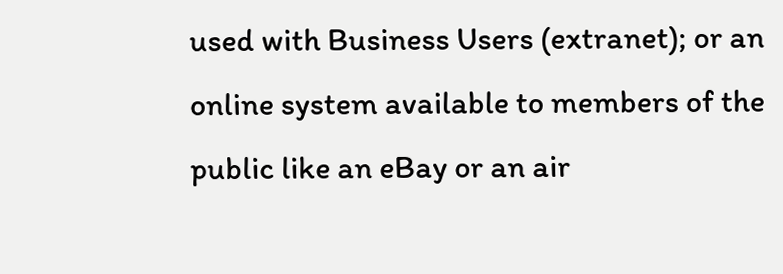used with Business Users (extranet); or an online system available to members of the public like an eBay or an air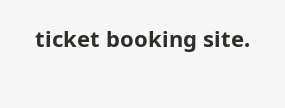ticket booking site.